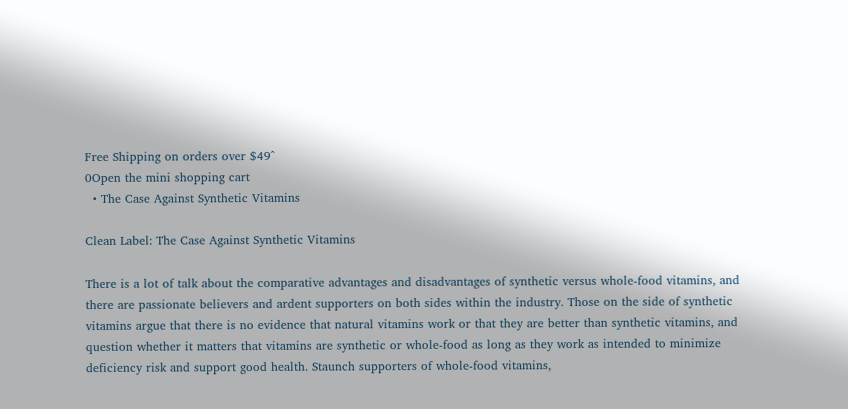Free Shipping on orders over $49^
0Open the mini shopping cart
  • The Case Against Synthetic Vitamins

Clean Label: The Case Against Synthetic Vitamins

There is a lot of talk about the comparative advantages and disadvantages of synthetic versus whole-food vitamins, and there are passionate believers and ardent supporters on both sides within the industry. Those on the side of synthetic vitamins argue that there is no evidence that natural vitamins work or that they are better than synthetic vitamins, and question whether it matters that vitamins are synthetic or whole-food as long as they work as intended to minimize deficiency risk and support good health. Staunch supporters of whole-food vitamins,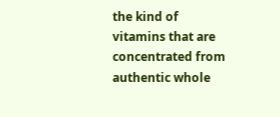the kind of vitamins that are concentrated from authentic whole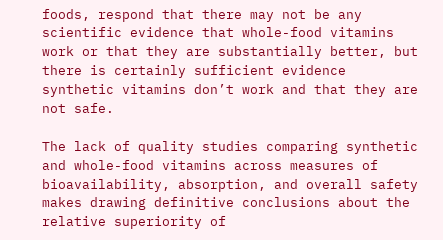foods, respond that there may not be any scientific evidence that whole-food vitamins work or that they are substantially better, but there is certainly sufficient evidence synthetic vitamins don’t work and that they are not safe.

The lack of quality studies comparing synthetic and whole-food vitamins across measures of bioavailability, absorption, and overall safety makes drawing definitive conclusions about the relative superiority of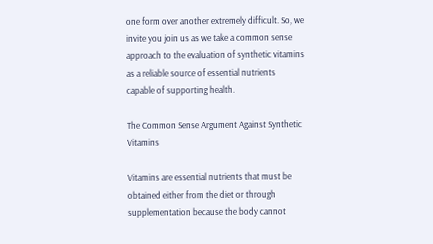one form over another extremely difficult. So, we invite you join us as we take a common sense approach to the evaluation of synthetic vitamins as a reliable source of essential nutrients capable of supporting health.

The Common Sense Argument Against Synthetic Vitamins

Vitamins are essential nutrients that must be obtained either from the diet or through supplementation because the body cannot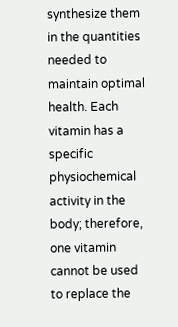synthesize them in the quantities needed to maintain optimal health. Each vitamin has a specific physiochemical activity in the body; therefore, one vitamin cannot be used to replace the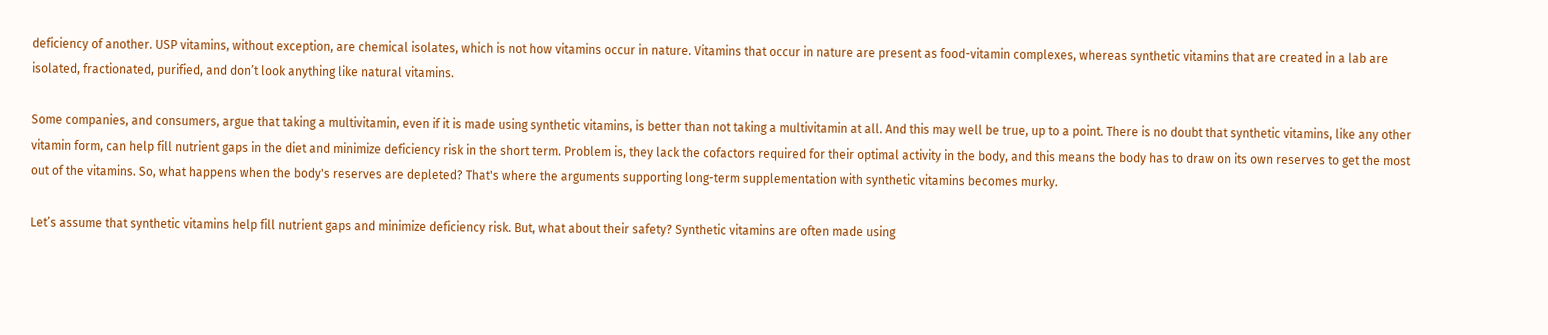deficiency of another. USP vitamins, without exception, are chemical isolates, which is not how vitamins occur in nature. Vitamins that occur in nature are present as food-vitamin complexes, whereas synthetic vitamins that are created in a lab are isolated, fractionated, purified, and don’t look anything like natural vitamins.

Some companies, and consumers, argue that taking a multivitamin, even if it is made using synthetic vitamins, is better than not taking a multivitamin at all. And this may well be true, up to a point. There is no doubt that synthetic vitamins, like any other vitamin form, can help fill nutrient gaps in the diet and minimize deficiency risk in the short term. Problem is, they lack the cofactors required for their optimal activity in the body, and this means the body has to draw on its own reserves to get the most out of the vitamins. So, what happens when the body's reserves are depleted? That's where the arguments supporting long-term supplementation with synthetic vitamins becomes murky.

Let’s assume that synthetic vitamins help fill nutrient gaps and minimize deficiency risk. But, what about their safety? Synthetic vitamins are often made using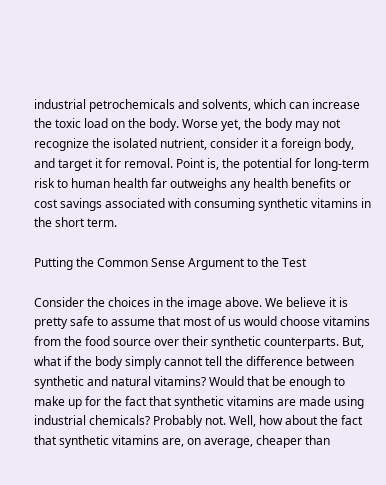industrial petrochemicals and solvents, which can increase the toxic load on the body. Worse yet, the body may not recognize the isolated nutrient, consider it a foreign body, and target it for removal. Point is, the potential for long-term risk to human health far outweighs any health benefits or cost savings associated with consuming synthetic vitamins in the short term.

Putting the Common Sense Argument to the Test

Consider the choices in the image above. We believe it is pretty safe to assume that most of us would choose vitamins from the food source over their synthetic counterparts. But, what if the body simply cannot tell the difference between synthetic and natural vitamins? Would that be enough to make up for the fact that synthetic vitamins are made using industrial chemicals? Probably not. Well, how about the fact that synthetic vitamins are, on average, cheaper than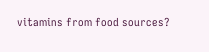vitamins from food sources?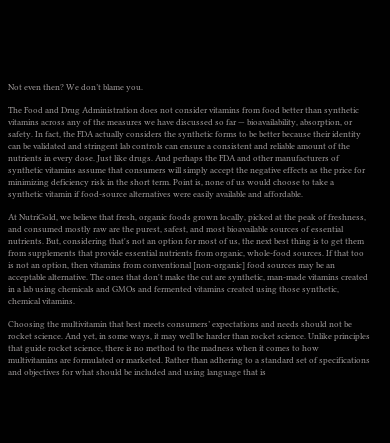Not even then? We don’t blame you.

The Food and Drug Administration does not consider vitamins from food better than synthetic vitamins across any of the measures we have discussed so far — bioavailability, absorption, or safety. In fact, the FDA actually considers the synthetic forms to be better because their identity can be validated and stringent lab controls can ensure a consistent and reliable amount of the nutrients in every dose. Just like drugs. And perhaps the FDA and other manufacturers of synthetic vitamins assume that consumers will simply accept the negative effects as the price for minimizing deficiency risk in the short term. Point is, none of us would choose to take a synthetic vitamin if food-source alternatives were easily available and affordable.

At NutriGold, we believe that fresh, organic foods grown locally, picked at the peak of freshness, and consumed mostly raw are the purest, safest, and most bioavailable sources of essential nutrients. But, considering that's not an option for most of us, the next best thing is to get them from supplements that provide essential nutrients from organic, whole-food sources. If that too is not an option, then vitamins from conventional [non-organic] food sources may be an acceptable alternative. The ones that don't make the cut are synthetic, man-made vitamins created in a lab using chemicals and GMOs and fermented vitamins created using those synthetic, chemical vitamins.

Choosing the multivitamin that best meets consumers’ expectations and needs should not be rocket science. And yet, in some ways, it may well be harder than rocket science. Unlike principles that guide rocket science, there is no method to the madness when it comes to how multivitamins are formulated or marketed. Rather than adhering to a standard set of specifications and objectives for what should be included and using language that is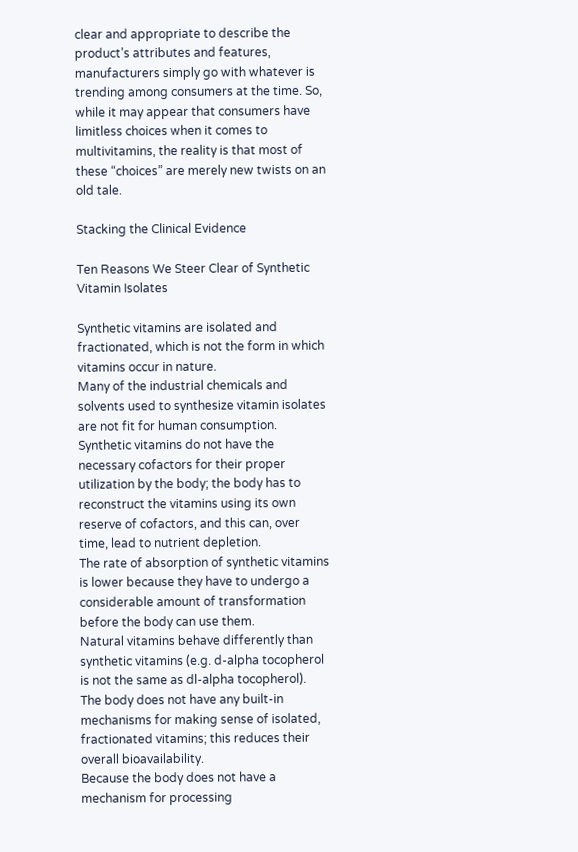clear and appropriate to describe the product’s attributes and features, manufacturers simply go with whatever is trending among consumers at the time. So, while it may appear that consumers have limitless choices when it comes to multivitamins, the reality is that most of these “choices” are merely new twists on an old tale.

Stacking the Clinical Evidence

Ten Reasons We Steer Clear of Synthetic Vitamin Isolates

Synthetic vitamins are isolated and fractionated, which is not the form in which vitamins occur in nature.
Many of the industrial chemicals and solvents used to synthesize vitamin isolates are not fit for human consumption.
Synthetic vitamins do not have the necessary cofactors for their proper utilization by the body; the body has to reconstruct the vitamins using its own reserve of cofactors, and this can, over time, lead to nutrient depletion.
The rate of absorption of synthetic vitamins is lower because they have to undergo a considerable amount of transformation before the body can use them.
Natural vitamins behave differently than synthetic vitamins (e.g. d-alpha tocopherol is not the same as dl-alpha tocopherol).
The body does not have any built-in mechanisms for making sense of isolated, fractionated vitamins; this reduces their overall bioavailability.
Because the body does not have a mechanism for processing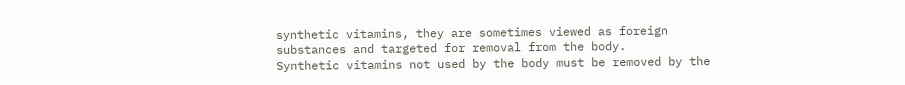synthetic vitamins, they are sometimes viewed as foreign substances and targeted for removal from the body.
Synthetic vitamins not used by the body must be removed by the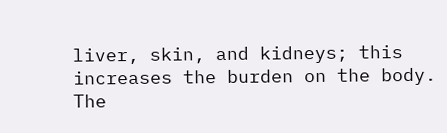liver, skin, and kidneys; this increases the burden on the body.
The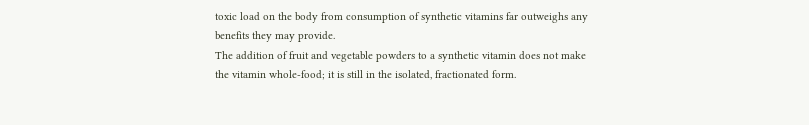toxic load on the body from consumption of synthetic vitamins far outweighs any benefits they may provide.
The addition of fruit and vegetable powders to a synthetic vitamin does not make the vitamin whole-food; it is still in the isolated, fractionated form.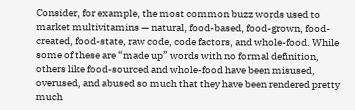Consider, for example, the most common buzz words used to market multivitamins — natural, food-based, food-grown, food-created, food-state, raw code, code factors, and whole-food. While some of these are “made up” words with no formal definition, others like food-sourced and whole-food have been misused, overused, and abused so much that they have been rendered pretty much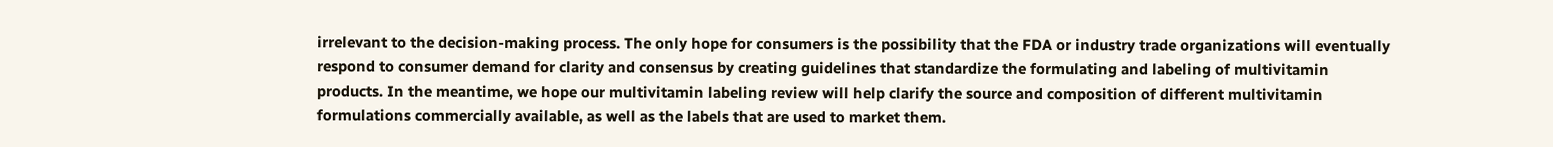irrelevant to the decision-making process. The only hope for consumers is the possibility that the FDA or industry trade organizations will eventually respond to consumer demand for clarity and consensus by creating guidelines that standardize the formulating and labeling of multivitamin products. In the meantime, we hope our multivitamin labeling review will help clarify the source and composition of different multivitamin formulations commercially available, as well as the labels that are used to market them.